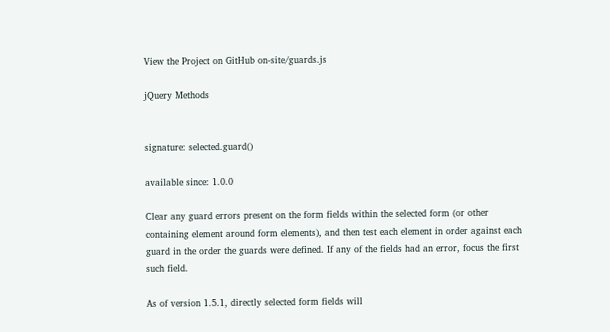View the Project on GitHub on-site/guards.js

jQuery Methods


signature: selected.guard()

available since: 1.0.0

Clear any guard errors present on the form fields within the selected form (or other containing element around form elements), and then test each element in order against each guard in the order the guards were defined. If any of the fields had an error, focus the first such field.

As of version 1.5.1, directly selected form fields will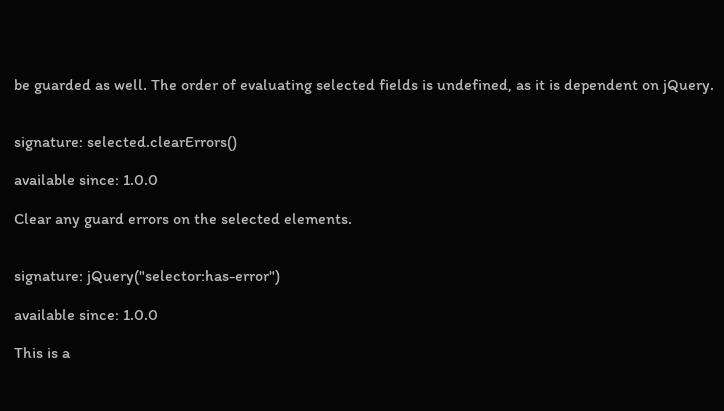be guarded as well. The order of evaluating selected fields is undefined, as it is dependent on jQuery.


signature: selected.clearErrors()

available since: 1.0.0

Clear any guard errors on the selected elements.


signature: jQuery("selector:has-error")

available since: 1.0.0

This is a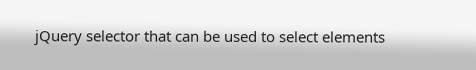jQuery selector that can be used to select elements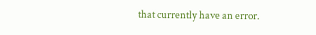that currently have an error.